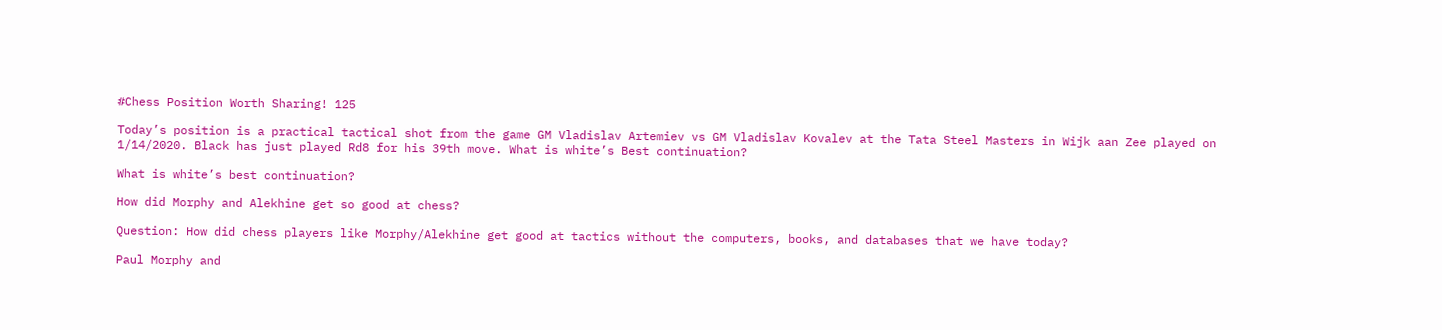#Chess Position Worth Sharing! 125

Today’s position is a practical tactical shot from the game GM Vladislav Artemiev vs GM Vladislav Kovalev at the Tata Steel Masters in Wijk aan Zee played on 1/14/2020. Black has just played Rd8 for his 39th move. What is white’s Best continuation?

What is white’s best continuation?

How did Morphy and Alekhine get so good at chess?

Question: How did chess players like Morphy/Alekhine get good at tactics without the computers, books, and databases that we have today?

Paul Morphy and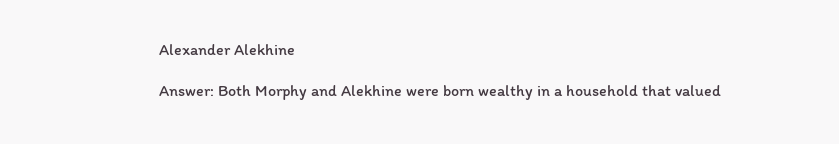Alexander Alekhine

Answer: Both Morphy and Alekhine were born wealthy in a household that valued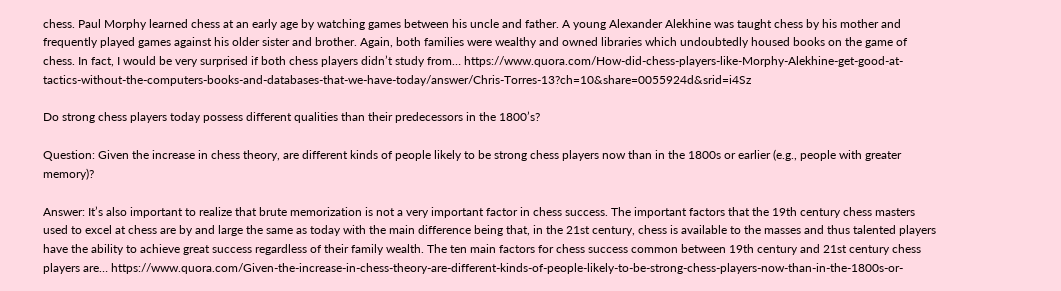chess. Paul Morphy learned chess at an early age by watching games between his uncle and father. A young Alexander Alekhine was taught chess by his mother and frequently played games against his older sister and brother. Again, both families were wealthy and owned libraries which undoubtedly housed books on the game of chess. In fact, I would be very surprised if both chess players didn’t study from… https://www.quora.com/How-did-chess-players-like-Morphy-Alekhine-get-good-at-tactics-without-the-computers-books-and-databases-that-we-have-today/answer/Chris-Torres-13?ch=10&share=0055924d&srid=i4Sz

Do strong chess players today possess different qualities than their predecessors in the 1800’s?

Question: Given the increase in chess theory, are different kinds of people likely to be strong chess players now than in the 1800s or earlier (e.g., people with greater memory)?

Answer: It’s also important to realize that brute memorization is not a very important factor in chess success. The important factors that the 19th century chess masters used to excel at chess are by and large the same as today with the main difference being that, in the 21st century, chess is available to the masses and thus talented players have the ability to achieve great success regardless of their family wealth. The ten main factors for chess success common between 19th century and 21st century chess players are… https://www.quora.com/Given-the-increase-in-chess-theory-are-different-kinds-of-people-likely-to-be-strong-chess-players-now-than-in-the-1800s-or-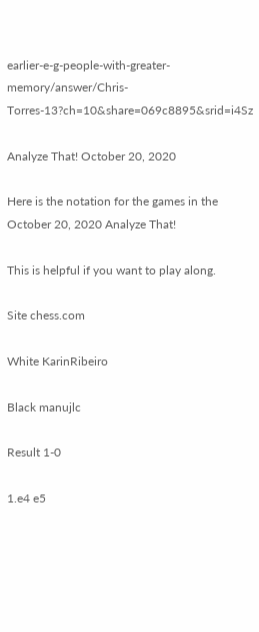earlier-e-g-people-with-greater-memory/answer/Chris-Torres-13?ch=10&share=069c8895&srid=i4Sz

Analyze That! October 20, 2020

Here is the notation for the games in the October 20, 2020 Analyze That!

This is helpful if you want to play along.

Site chess.com

White KarinRibeiro

Black manujlc

Result 1-0

1.e4 e5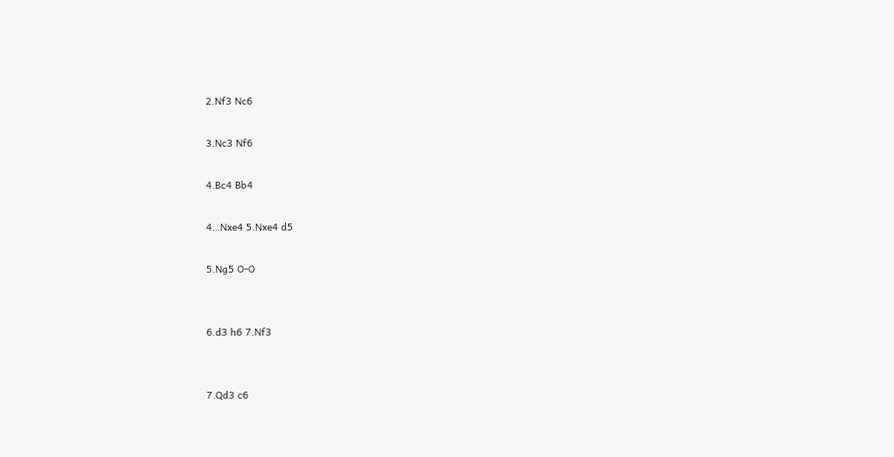2.Nf3 Nc6

3.Nc3 Nf6

4.Bc4 Bb4

4…Nxe4 5.Nxe4 d5

5.Ng5 O-O


6.d3 h6 7.Nf3


7.Qd3 c6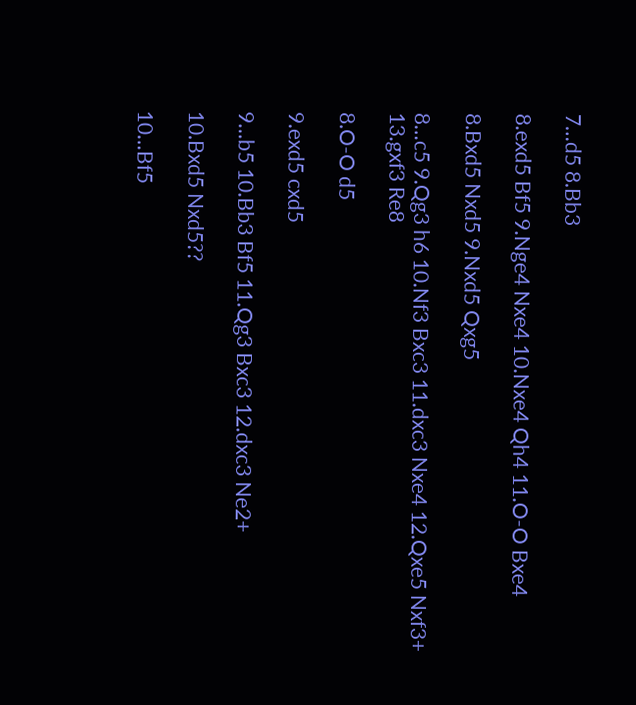7…d5 8.Bb3

8.exd5 Bf5 9.Nge4 Nxe4 10.Nxe4 Qh4 11.O-O Bxe4

8.Bxd5 Nxd5 9.Nxd5 Qxg5

8…c5 9.Qg3 h6 10.Nf3 Bxc3 11.dxc3 Nxe4 12.Qxe5 Nxf3+ 13.gxf3 Re8

8.O-O d5

9.exd5 cxd5

9…b5 10.Bb3 Bf5 11.Qg3 Bxc3 12.dxc3 Ne2+

10.Bxd5 Nxd5??

10…Bf5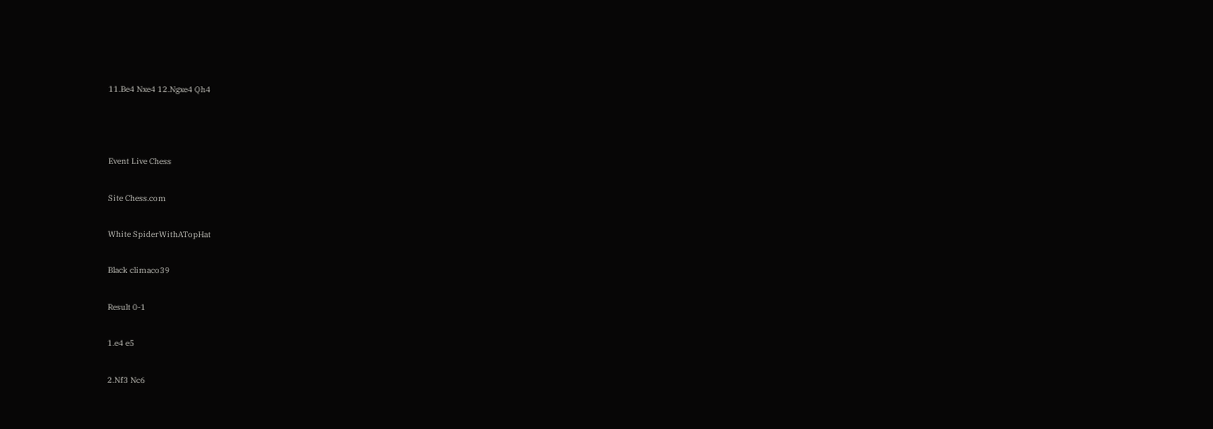11.Be4 Nxe4 12.Ngxe4 Qh4



Event Live Chess

Site Chess.com

White SpiderWithATopHat

Black climaco39

Result 0-1

1.e4 e5

2.Nf3 Nc6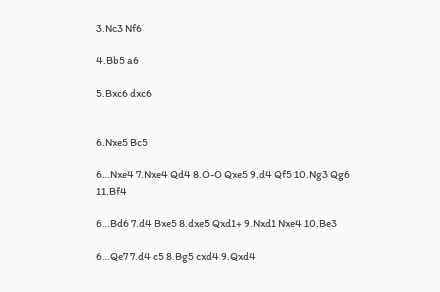3.Nc3 Nf6

4.Bb5 a6

5.Bxc6 dxc6


6.Nxe5 Bc5

6…Nxe4 7.Nxe4 Qd4 8.O-O Qxe5 9.d4 Qf5 10.Ng3 Qg6 11.Bf4

6…Bd6 7.d4 Bxe5 8.dxe5 Qxd1+ 9.Nxd1 Nxe4 10.Be3

6…Qe7 7.d4 c5 8.Bg5 cxd4 9.Qxd4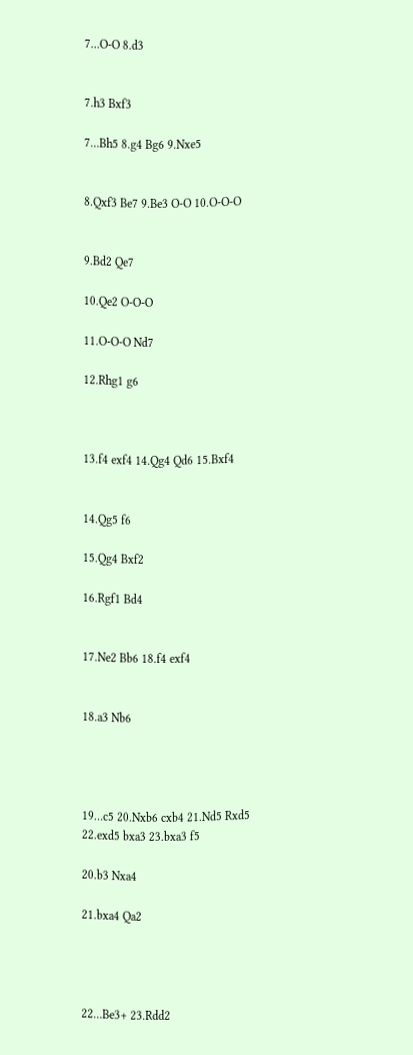7…O-O 8.d3


7.h3 Bxf3

7…Bh5 8.g4 Bg6 9.Nxe5


8.Qxf3 Be7 9.Be3 O-O 10.O-O-O


9.Bd2 Qe7

10.Qe2 O-O-O

11.O-O-O Nd7

12.Rhg1 g6



13.f4 exf4 14.Qg4 Qd6 15.Bxf4


14.Qg5 f6

15.Qg4 Bxf2

16.Rgf1 Bd4


17.Ne2 Bb6 18.f4 exf4


18.a3 Nb6




19…c5 20.Nxb6 cxb4 21.Nd5 Rxd5 22.exd5 bxa3 23.bxa3 f5

20.b3 Nxa4

21.bxa4 Qa2




22…Be3+ 23.Rdd2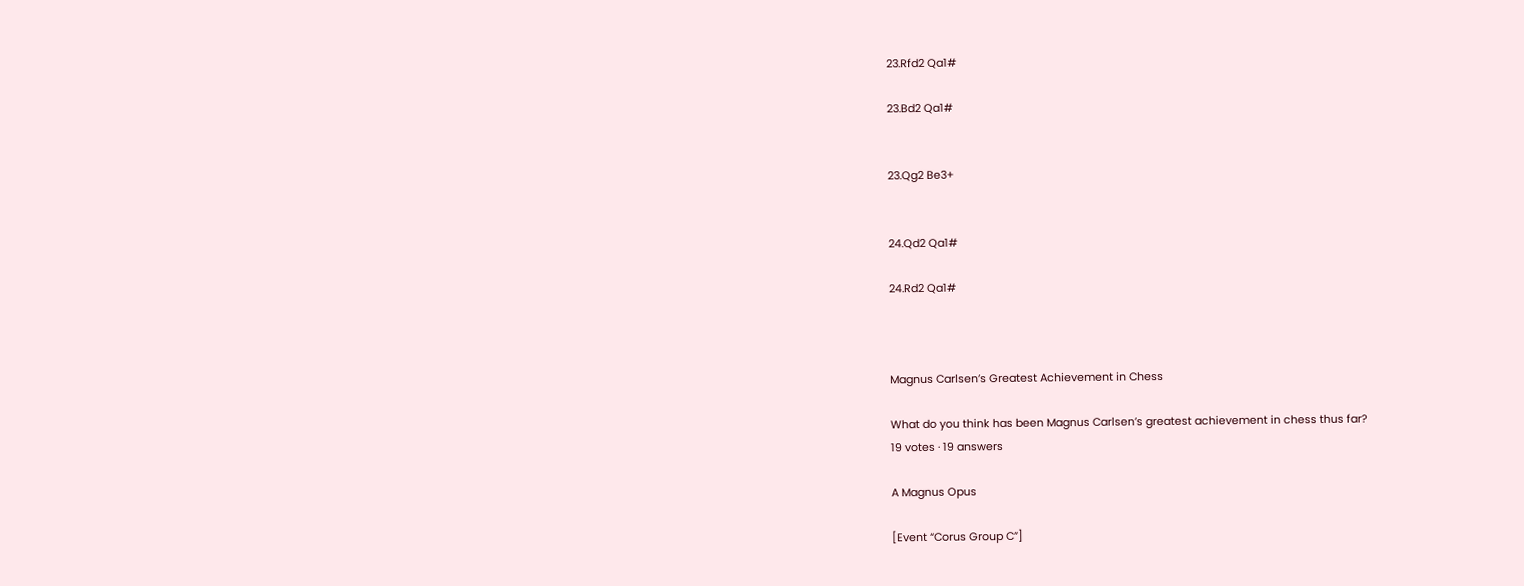23.Rfd2 Qa1#

23.Bd2 Qa1#


23.Qg2 Be3+


24.Qd2 Qa1#

24.Rd2 Qa1#



Magnus Carlsen’s Greatest Achievement in Chess

What do you think has been Magnus Carlsen’s greatest achievement in chess thus far?
19 votes · 19 answers

A Magnus Opus

[Event “Corus Group C”]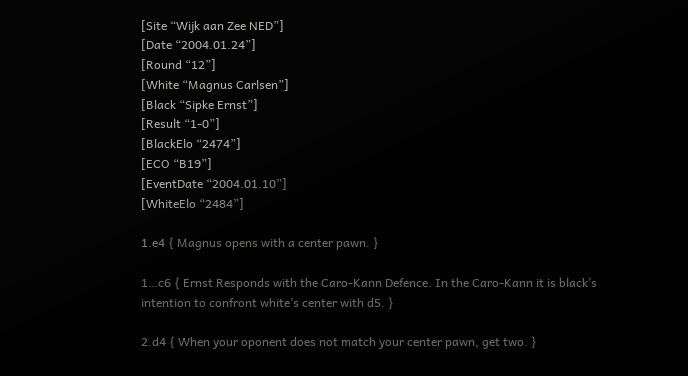[Site “Wijk aan Zee NED”]
[Date “2004.01.24”]
[Round “12”]
[White “Magnus Carlsen”]
[Black “Sipke Ernst”]
[Result “1-0”]
[BlackElo “2474”]
[ECO “B19”]
[EventDate “2004.01.10”]
[WhiteElo “2484”]

1.e4 { Magnus opens with a center pawn. }

1…c6 { Ernst Responds with the Caro-Kann Defence. In the Caro-Kann it is black’s intention to confront white’s center with d5. }

2.d4 { When your oponent does not match your center pawn, get two. }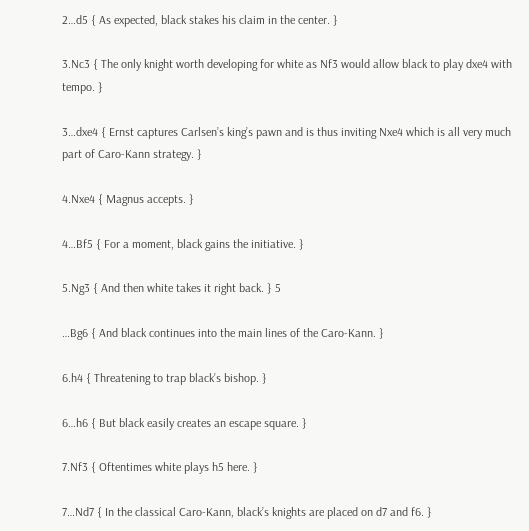2…d5 { As expected, black stakes his claim in the center. }

3.Nc3 { The only knight worth developing for white as Nf3 would allow black to play dxe4 with tempo. }

3…dxe4 { Ernst captures Carlsen’s king’s pawn and is thus inviting Nxe4 which is all very much part of Caro-Kann strategy. }

4.Nxe4 { Magnus accepts. }

4…Bf5 { For a moment, black gains the initiative. }

5.Ng3 { And then white takes it right back. } 5

…Bg6 { And black continues into the main lines of the Caro-Kann. }

6.h4 { Threatening to trap black’s bishop. }

6…h6 { But black easily creates an escape square. }

7.Nf3 { Oftentimes white plays h5 here. }

7…Nd7 { In the classical Caro-Kann, black’s knights are placed on d7 and f6. }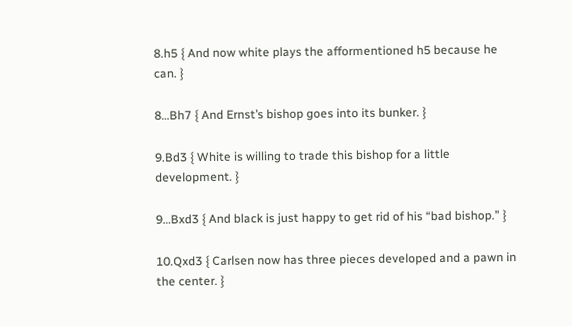8.h5 { And now white plays the afformentioned h5 because he can. }

8…Bh7 { And Ernst’s bishop goes into its bunker. }

9.Bd3 { White is willing to trade this bishop for a little development. }

9…Bxd3 { And black is just happy to get rid of his “bad bishop.” }

10.Qxd3 { Carlsen now has three pieces developed and a pawn in the center. }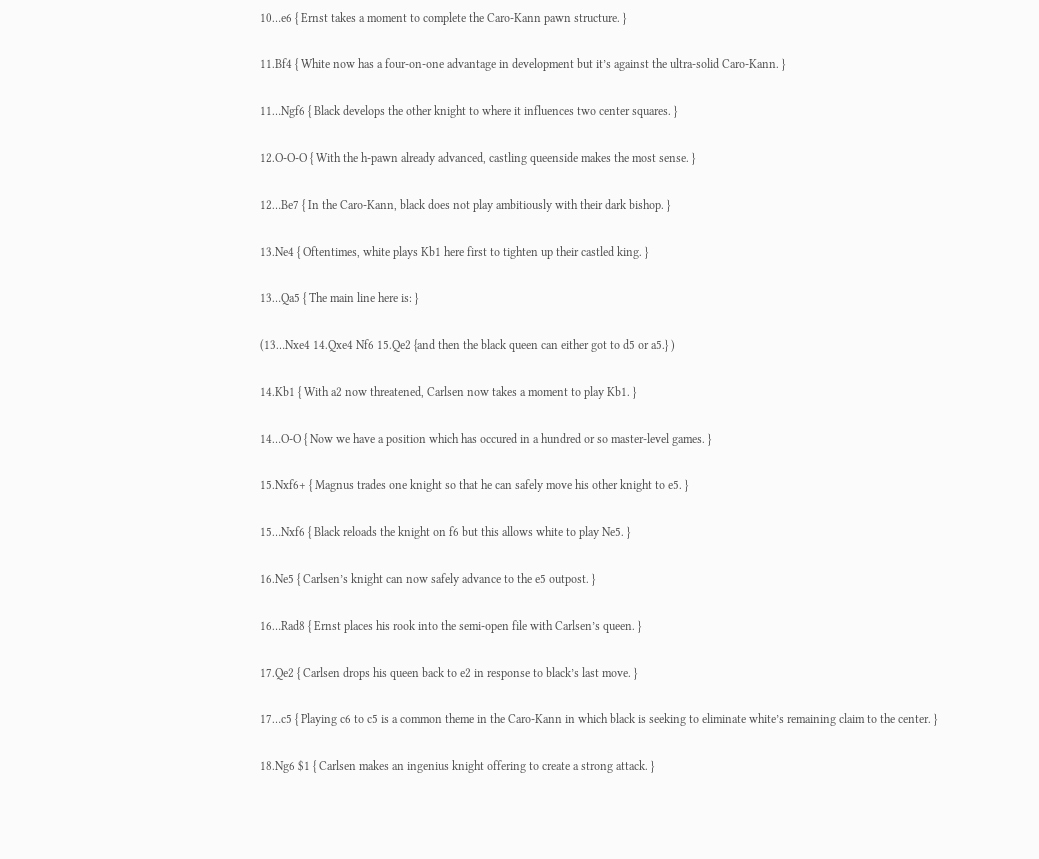10…e6 { Ernst takes a moment to complete the Caro-Kann pawn structure. }

11.Bf4 { White now has a four-on-one advantage in development but it’s against the ultra-solid Caro-Kann. }

11…Ngf6 { Black develops the other knight to where it influences two center squares. }

12.O-O-O { With the h-pawn already advanced, castling queenside makes the most sense. }

12…Be7 { In the Caro-Kann, black does not play ambitiously with their dark bishop. }

13.Ne4 { Oftentimes, white plays Kb1 here first to tighten up their castled king. }

13…Qa5 { The main line here is: }

(13…Nxe4 14.Qxe4 Nf6 15.Qe2 {and then the black queen can either got to d5 or a5.} )

14.Kb1 { With a2 now threatened, Carlsen now takes a moment to play Kb1. }

14…O-O { Now we have a position which has occured in a hundred or so master-level games. }

15.Nxf6+ { Magnus trades one knight so that he can safely move his other knight to e5. }

15…Nxf6 { Black reloads the knight on f6 but this allows white to play Ne5. }

16.Ne5 { Carlsen’s knight can now safely advance to the e5 outpost. }

16…Rad8 { Ernst places his rook into the semi-open file with Carlsen’s queen. }

17.Qe2 { Carlsen drops his queen back to e2 in response to black’s last move. }

17…c5 { Playing c6 to c5 is a common theme in the Caro-Kann in which black is seeking to eliminate white’s remaining claim to the center. }

18.Ng6 $1 { Carlsen makes an ingenius knight offering to create a strong attack. }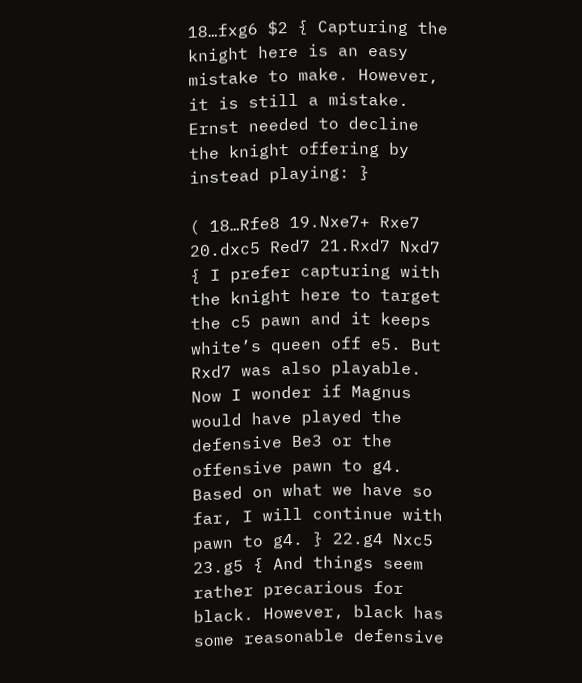18…fxg6 $2 { Capturing the knight here is an easy mistake to make. However, it is still a mistake. Ernst needed to decline the knight offering by instead playing: }

( 18…Rfe8 19.Nxe7+ Rxe7 20.dxc5 Red7 21.Rxd7 Nxd7 { I prefer capturing with the knight here to target the c5 pawn and it keeps white’s queen off e5. But Rxd7 was also playable. Now I wonder if Magnus would have played the defensive Be3 or the offensive pawn to g4. Based on what we have so far, I will continue with pawn to g4. } 22.g4 Nxc5 23.g5 { And things seem rather precarious for black. However, black has some reasonable defensive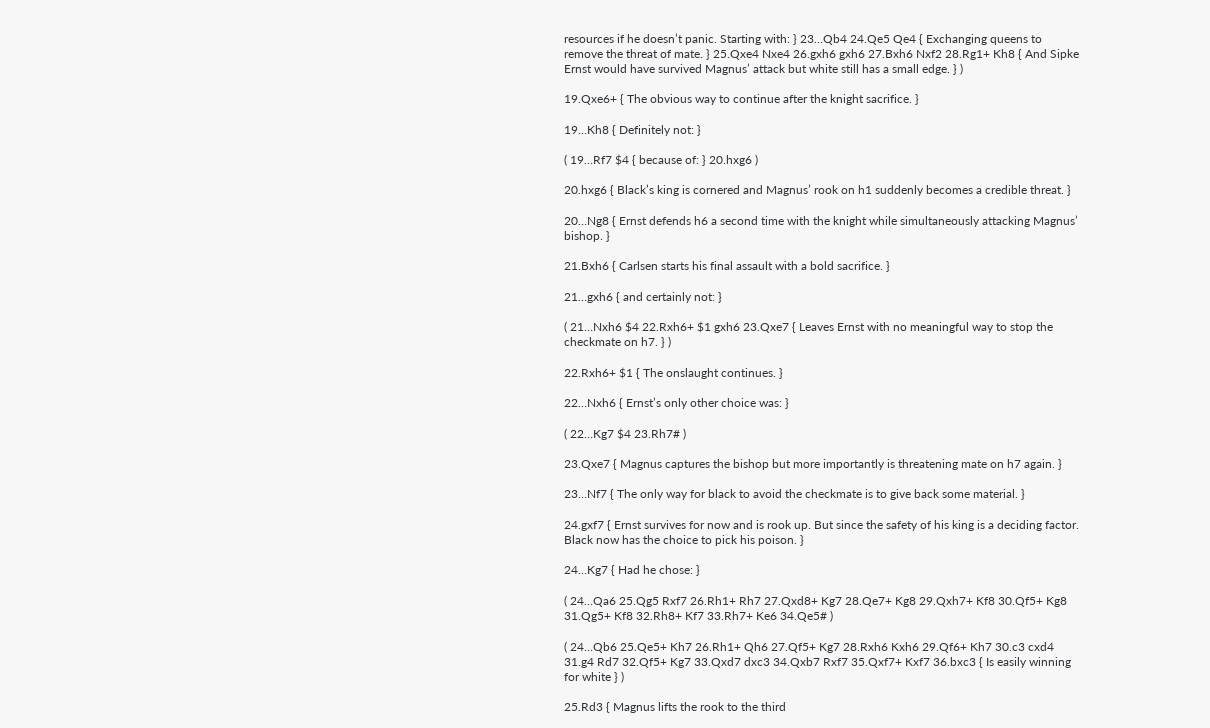resources if he doesn’t panic. Starting with: } 23…Qb4 24.Qe5 Qe4 { Exchanging queens to remove the threat of mate. } 25.Qxe4 Nxe4 26.gxh6 gxh6 27.Bxh6 Nxf2 28.Rg1+ Kh8 { And Sipke Ernst would have survived Magnus’ attack but white still has a small edge. } )

19.Qxe6+ { The obvious way to continue after the knight sacrifice. }

19…Kh8 { Definitely not: }

( 19…Rf7 $4 { because of: } 20.hxg6 )

20.hxg6 { Black’s king is cornered and Magnus’ rook on h1 suddenly becomes a credible threat. }

20…Ng8 { Ernst defends h6 a second time with the knight while simultaneously attacking Magnus’ bishop. }

21.Bxh6 { Carlsen starts his final assault with a bold sacrifice. }

21…gxh6 { and certainly not: }

( 21…Nxh6 $4 22.Rxh6+ $1 gxh6 23.Qxe7 { Leaves Ernst with no meaningful way to stop the checkmate on h7. } )

22.Rxh6+ $1 { The onslaught continues. }

22…Nxh6 { Ernst’s only other choice was: }

( 22…Kg7 $4 23.Rh7# )

23.Qxe7 { Magnus captures the bishop but more importantly is threatening mate on h7 again. }

23…Nf7 { The only way for black to avoid the checkmate is to give back some material. }

24.gxf7 { Ernst survives for now and is rook up. But since the safety of his king is a deciding factor. Black now has the choice to pick his poison. }

24…Kg7 { Had he chose: }

( 24…Qa6 25.Qg5 Rxf7 26.Rh1+ Rh7 27.Qxd8+ Kg7 28.Qe7+ Kg8 29.Qxh7+ Kf8 30.Qf5+ Kg8 31.Qg5+ Kf8 32.Rh8+ Kf7 33.Rh7+ Ke6 34.Qe5# )

( 24…Qb6 25.Qe5+ Kh7 26.Rh1+ Qh6 27.Qf5+ Kg7 28.Rxh6 Kxh6 29.Qf6+ Kh7 30.c3 cxd4 31.g4 Rd7 32.Qf5+ Kg7 33.Qxd7 dxc3 34.Qxb7 Rxf7 35.Qxf7+ Kxf7 36.bxc3 { Is easily winning for white } )

25.Rd3 { Magnus lifts the rook to the third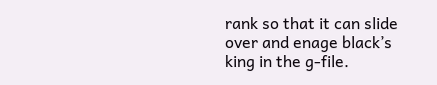rank so that it can slide over and enage black’s king in the g-file.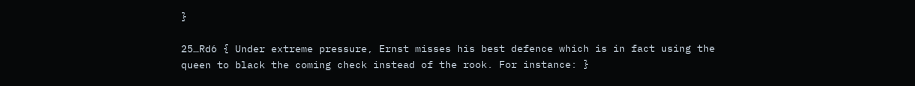}

25…Rd6 { Under extreme pressure, Ernst misses his best defence which is in fact using the queen to black the coming check instead of the rook. For instance: }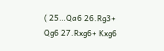( 25…Qa6 26.Rg3+ Qg6 27.Rxg6+ Kxg6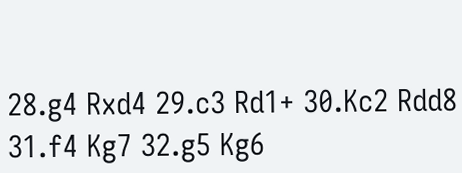28.g4 Rxd4 29.c3 Rd1+ 30.Kc2 Rdd8 31.f4 Kg7 32.g5 Kg6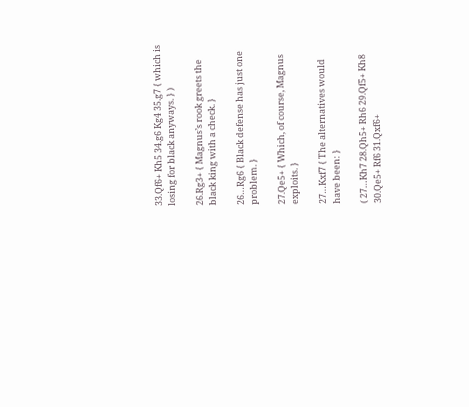33.Qf6+ Kh5 34.g6 Kg4 35.g7 { which is losing for black anyways. } )

26.Rg3+ { Magnus’s rook greets the black king with a check. }

26…Rg6 { Black defense has just one problem. }

27.Qe5+ { Which, of course, Magnus exploits. }

27…Kxf7 { The alternatives would have been: }

( 27…Kh7 28.Qh5+ Rh6 29.Qf5+ Kh8 30.Qe5+ Rf6 31.Qxf6+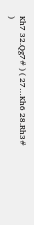Kh7 32.Qg7# ) ( 27…Kh6 28.Rh3# )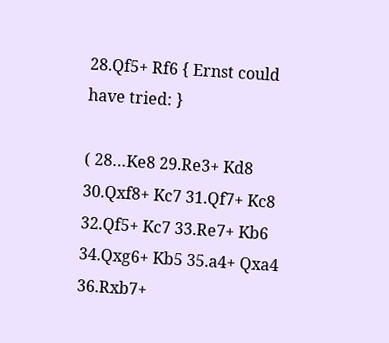28.Qf5+ Rf6 { Ernst could have tried: }

( 28…Ke8 29.Re3+ Kd8 30.Qxf8+ Kc7 31.Qf7+ Kc8 32.Qf5+ Kc7 33.Re7+ Kb6 34.Qxg6+ Kb5 35.a4+ Qxa4 36.Rxb7+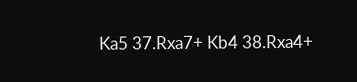Ka5 37.Rxa7+ Kb4 38.Rxa4+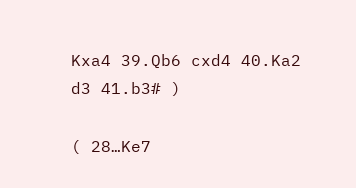Kxa4 39.Qb6 cxd4 40.Ka2 d3 41.b3# )

( 28…Ke7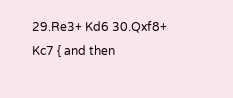29.Re3+ Kd6 30.Qxf8+ Kc7 { and then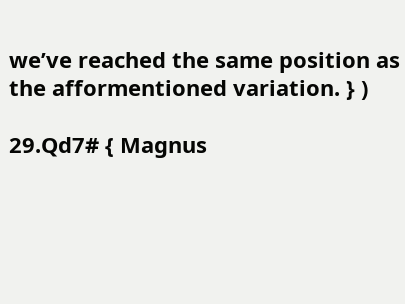we’ve reached the same position as the afformentioned variation. } )

29.Qd7# { Magnus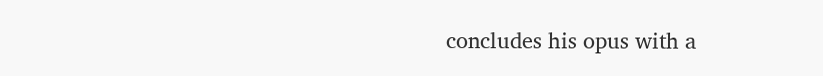concludes his opus with a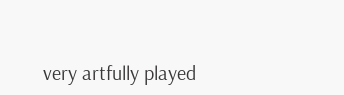very artfully played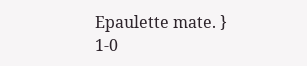Epaulette mate. } 1-0